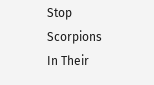Stop Scorpions In Their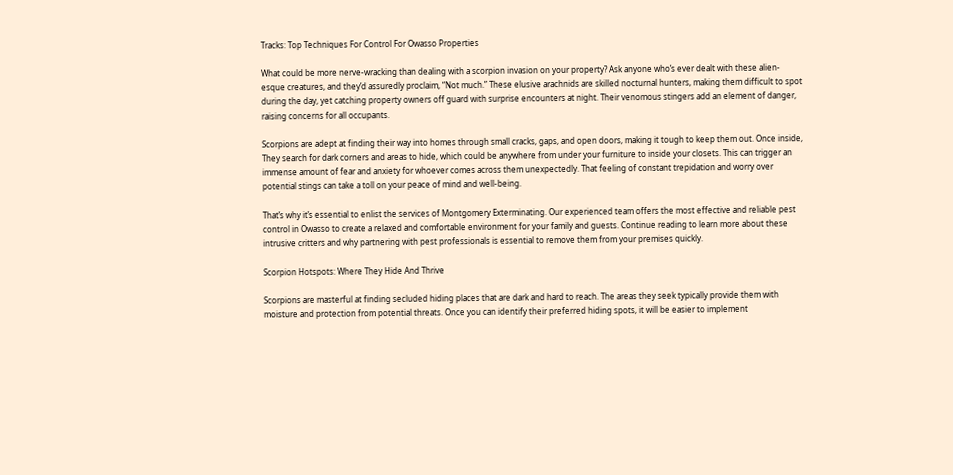Tracks: Top Techniques For Control For Owasso Properties

What could be more nerve-wracking than dealing with a scorpion invasion on your property? Ask anyone who’s ever dealt with these alien-esque creatures, and they’d assuredly proclaim, “Not much.” These elusive arachnids are skilled nocturnal hunters, making them difficult to spot during the day, yet catching property owners off guard with surprise encounters at night. Their venomous stingers add an element of danger, raising concerns for all occupants.

Scorpions are adept at finding their way into homes through small cracks, gaps, and open doors, making it tough to keep them out. Once inside, They search for dark corners and areas to hide, which could be anywhere from under your furniture to inside your closets. This can trigger an immense amount of fear and anxiety for whoever comes across them unexpectedly. That feeling of constant trepidation and worry over potential stings can take a toll on your peace of mind and well-being.

That’s why it’s essential to enlist the services of Montgomery Exterminating. Our experienced team offers the most effective and reliable pest control in Owasso to create a relaxed and comfortable environment for your family and guests. Continue reading to learn more about these intrusive critters and why partnering with pest professionals is essential to remove them from your premises quickly.

Scorpion Hotspots: Where They Hide And Thrive

Scorpions are masterful at finding secluded hiding places that are dark and hard to reach. The areas they seek typically provide them with moisture and protection from potential threats. Once you can identify their preferred hiding spots, it will be easier to implement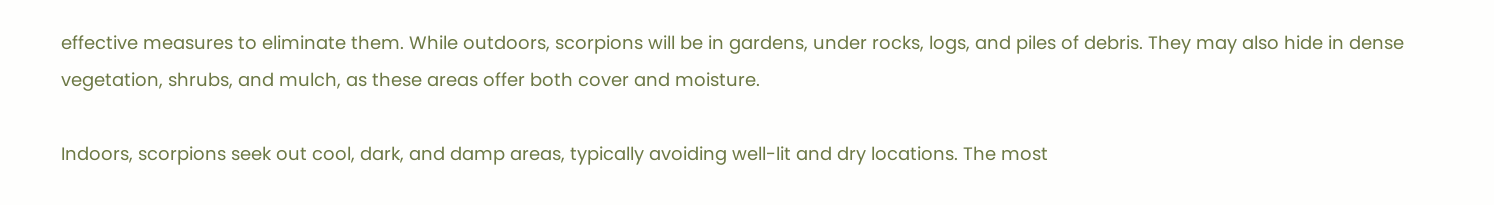effective measures to eliminate them. While outdoors, scorpions will be in gardens, under rocks, logs, and piles of debris. They may also hide in dense vegetation, shrubs, and mulch, as these areas offer both cover and moisture.

Indoors, scorpions seek out cool, dark, and damp areas, typically avoiding well-lit and dry locations. The most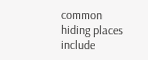common hiding places include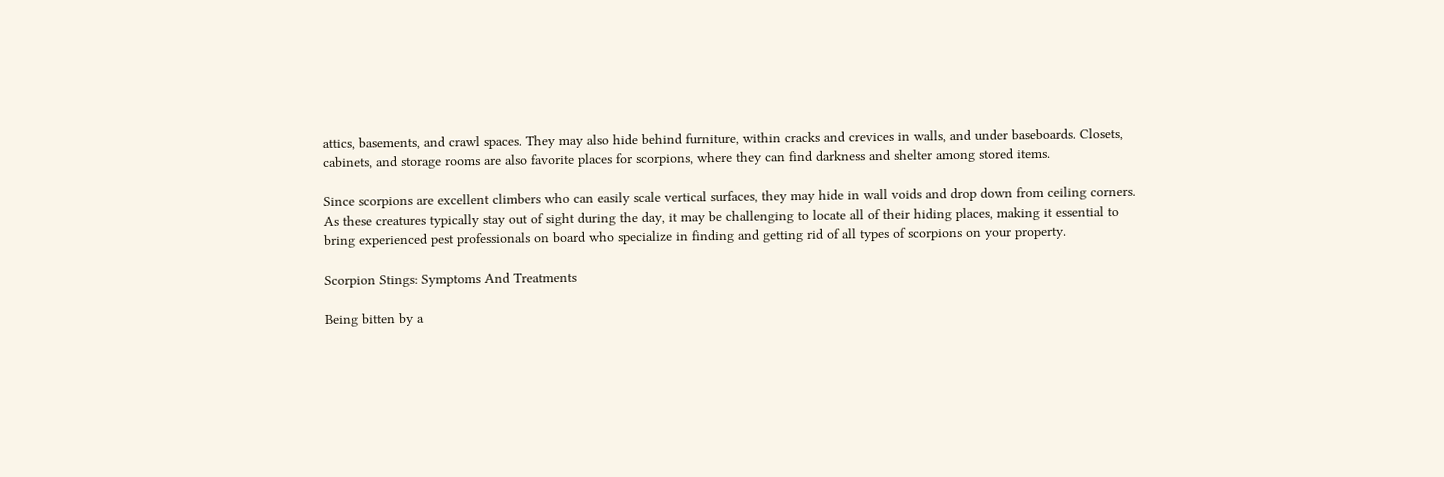attics, basements, and crawl spaces. They may also hide behind furniture, within cracks and crevices in walls, and under baseboards. Closets, cabinets, and storage rooms are also favorite places for scorpions, where they can find darkness and shelter among stored items.

Since scorpions are excellent climbers who can easily scale vertical surfaces, they may hide in wall voids and drop down from ceiling corners. As these creatures typically stay out of sight during the day, it may be challenging to locate all of their hiding places, making it essential to bring experienced pest professionals on board who specialize in finding and getting rid of all types of scorpions on your property.

Scorpion Stings: Symptoms And Treatments

Being bitten by a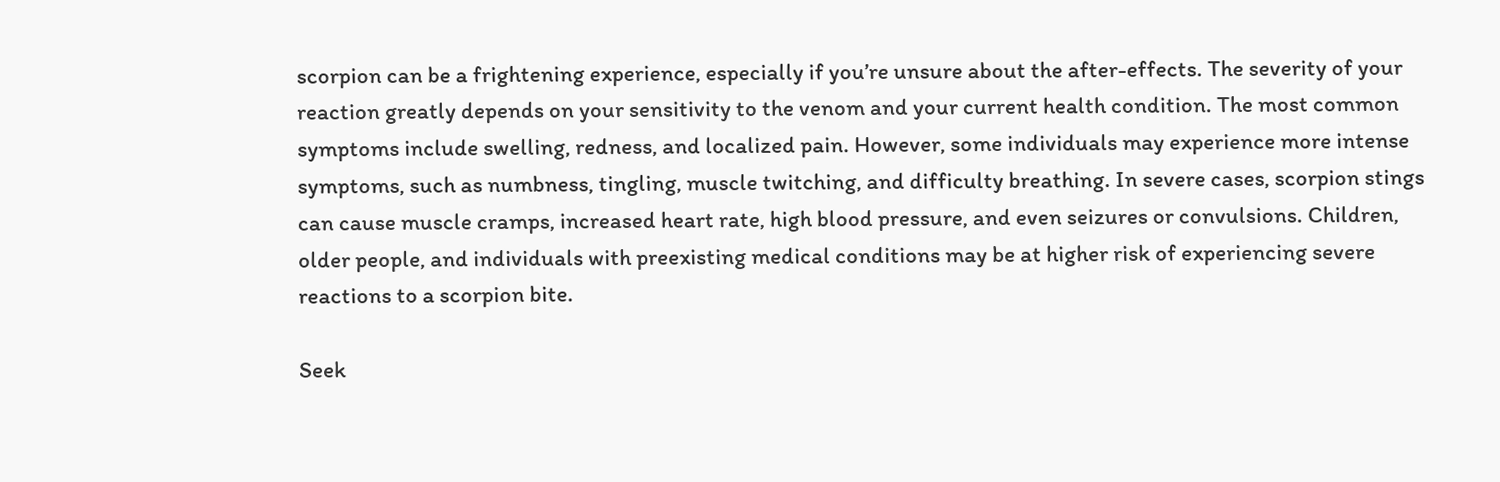scorpion can be a frightening experience, especially if you’re unsure about the after-effects. The severity of your reaction greatly depends on your sensitivity to the venom and your current health condition. The most common symptoms include swelling, redness, and localized pain. However, some individuals may experience more intense symptoms, such as numbness, tingling, muscle twitching, and difficulty breathing. In severe cases, scorpion stings can cause muscle cramps, increased heart rate, high blood pressure, and even seizures or convulsions. Children, older people, and individuals with preexisting medical conditions may be at higher risk of experiencing severe reactions to a scorpion bite.

Seek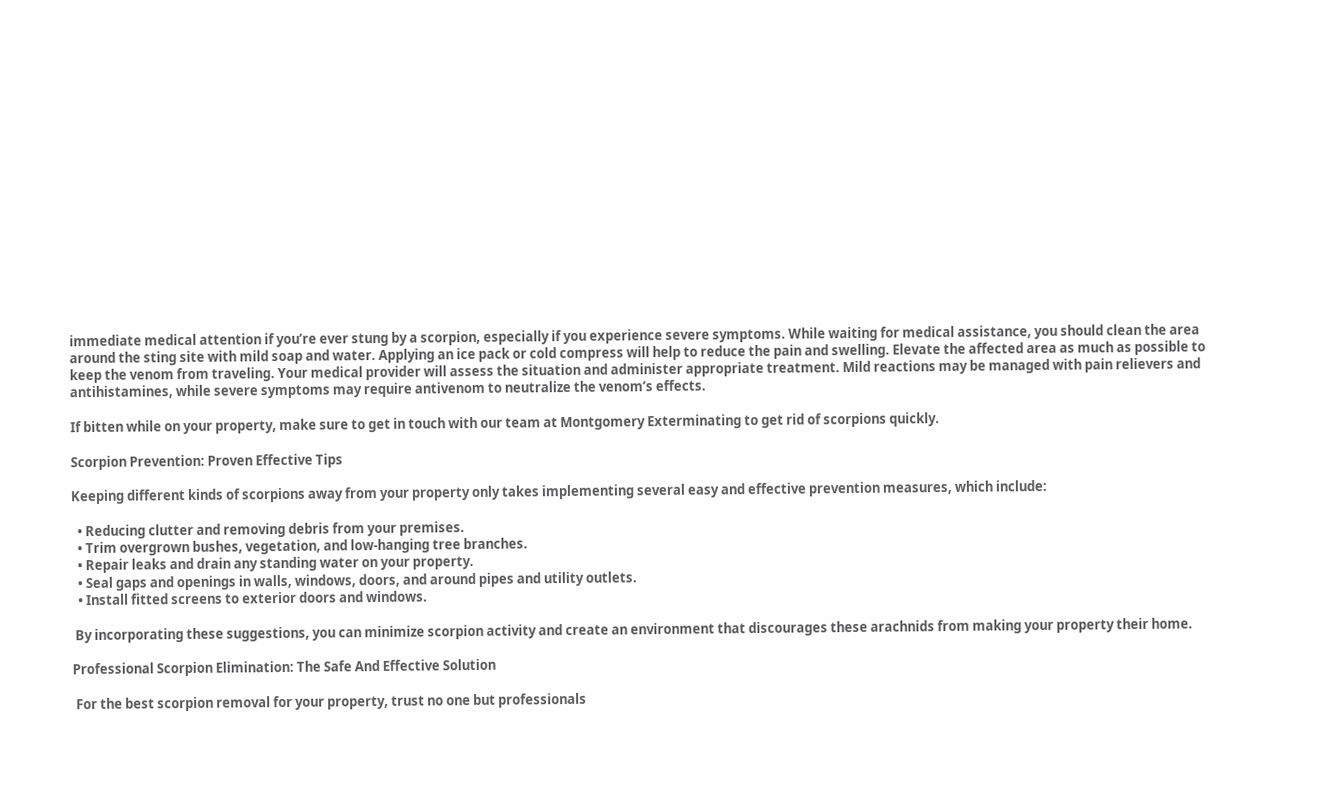immediate medical attention if you’re ever stung by a scorpion, especially if you experience severe symptoms. While waiting for medical assistance, you should clean the area around the sting site with mild soap and water. Applying an ice pack or cold compress will help to reduce the pain and swelling. Elevate the affected area as much as possible to keep the venom from traveling. Your medical provider will assess the situation and administer appropriate treatment. Mild reactions may be managed with pain relievers and antihistamines, while severe symptoms may require antivenom to neutralize the venom’s effects.

If bitten while on your property, make sure to get in touch with our team at Montgomery Exterminating to get rid of scorpions quickly.

Scorpion Prevention: Proven Effective Tips

Keeping different kinds of scorpions away from your property only takes implementing several easy and effective prevention measures, which include:

  • Reducing clutter and removing debris from your premises.
  • Trim overgrown bushes, vegetation, and low-hanging tree branches.
  • Repair leaks and drain any standing water on your property.
  • Seal gaps and openings in walls, windows, doors, and around pipes and utility outlets.
  • Install fitted screens to exterior doors and windows.

 By incorporating these suggestions, you can minimize scorpion activity and create an environment that discourages these arachnids from making your property their home.

Professional Scorpion Elimination: The Safe And Effective Solution

 For the best scorpion removal for your property, trust no one but professionals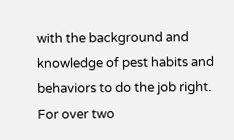with the background and knowledge of pest habits and behaviors to do the job right. For over two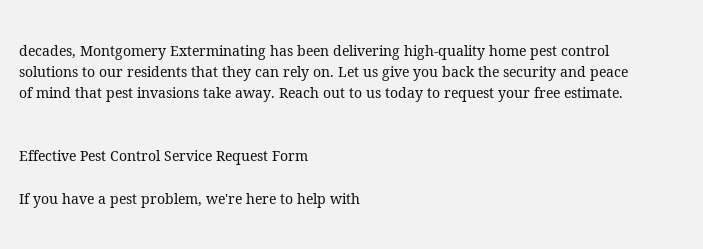decades, Montgomery Exterminating has been delivering high-quality home pest control solutions to our residents that they can rely on. Let us give you back the security and peace of mind that pest invasions take away. Reach out to us today to request your free estimate.


Effective Pest Control Service Request Form

If you have a pest problem, we're here to help with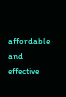affordable and effective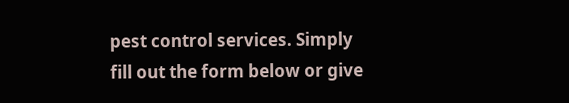pest control services. Simply fill out the form below or give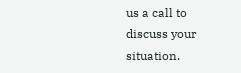us a call to discuss your situation.